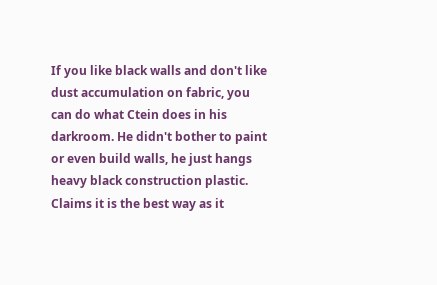If you like black walls and don't like dust accumulation on fabric, you can do what Ctein does in his darkroom. He didn't bother to paint or even build walls, he just hangs heavy black construction plastic. Claims it is the best way as it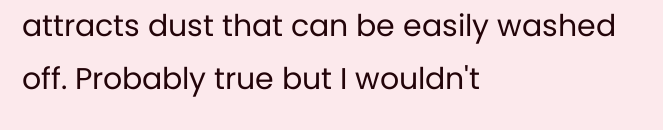attracts dust that can be easily washed off. Probably true but I wouldn't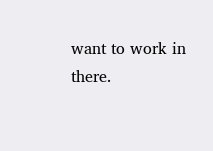want to work in there.